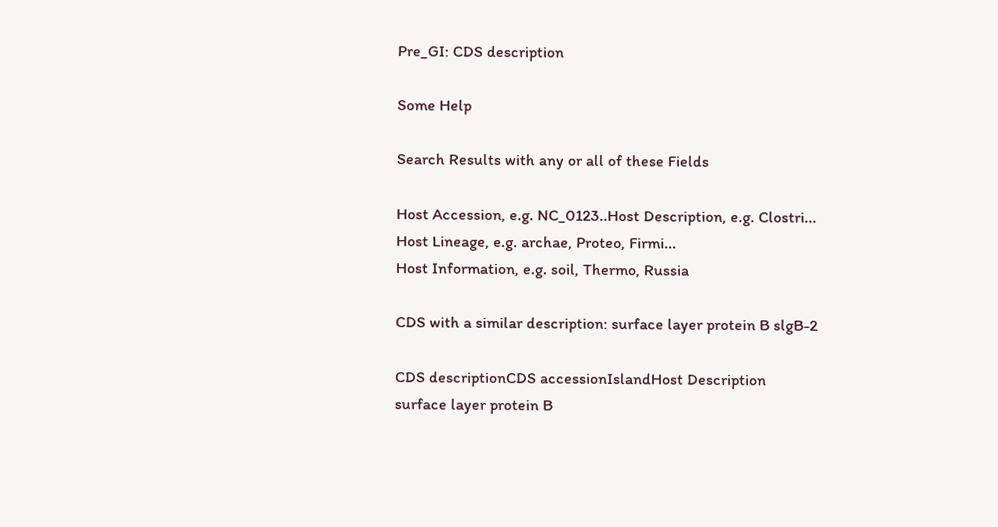Pre_GI: CDS description

Some Help

Search Results with any or all of these Fields

Host Accession, e.g. NC_0123..Host Description, e.g. Clostri...
Host Lineage, e.g. archae, Proteo, Firmi...
Host Information, e.g. soil, Thermo, Russia

CDS with a similar description: surface layer protein B slgB-2

CDS descriptionCDS accessionIslandHost Description
surface layer protein B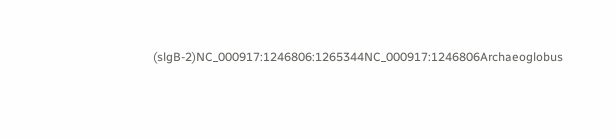(slgB-2)NC_000917:1246806:1265344NC_000917:1246806Archaeoglobus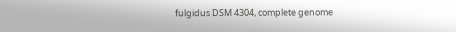fulgidus DSM 4304, complete genome